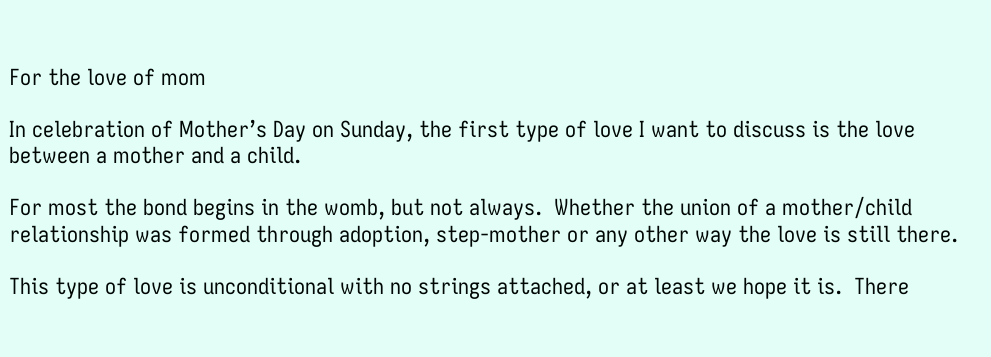For the love of mom

In celebration of Mother’s Day on Sunday, the first type of love I want to discuss is the love between a mother and a child.

For most the bond begins in the womb, but not always.  Whether the union of a mother/child relationship was formed through adoption, step-mother or any other way the love is still there.

This type of love is unconditional with no strings attached, or at least we hope it is.  There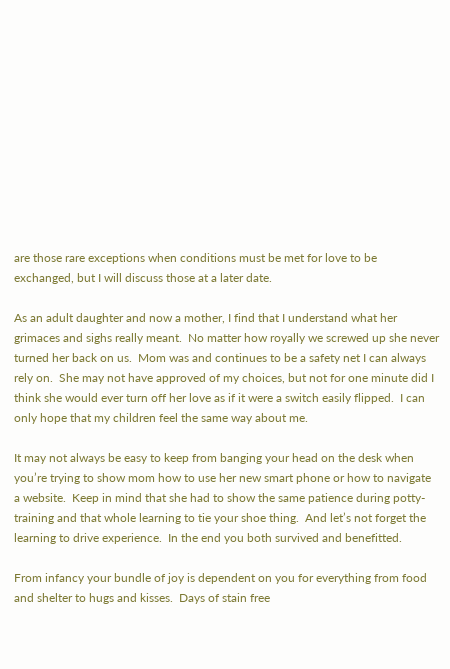are those rare exceptions when conditions must be met for love to be exchanged, but I will discuss those at a later date.

As an adult daughter and now a mother, I find that I understand what her grimaces and sighs really meant.  No matter how royally we screwed up she never turned her back on us.  Mom was and continues to be a safety net I can always rely on.  She may not have approved of my choices, but not for one minute did I think she would ever turn off her love as if it were a switch easily flipped.  I can only hope that my children feel the same way about me.

It may not always be easy to keep from banging your head on the desk when you’re trying to show mom how to use her new smart phone or how to navigate a website.  Keep in mind that she had to show the same patience during potty-training and that whole learning to tie your shoe thing.  And let’s not forget the learning to drive experience.  In the end you both survived and benefitted.

From infancy your bundle of joy is dependent on you for everything from food and shelter to hugs and kisses.  Days of stain free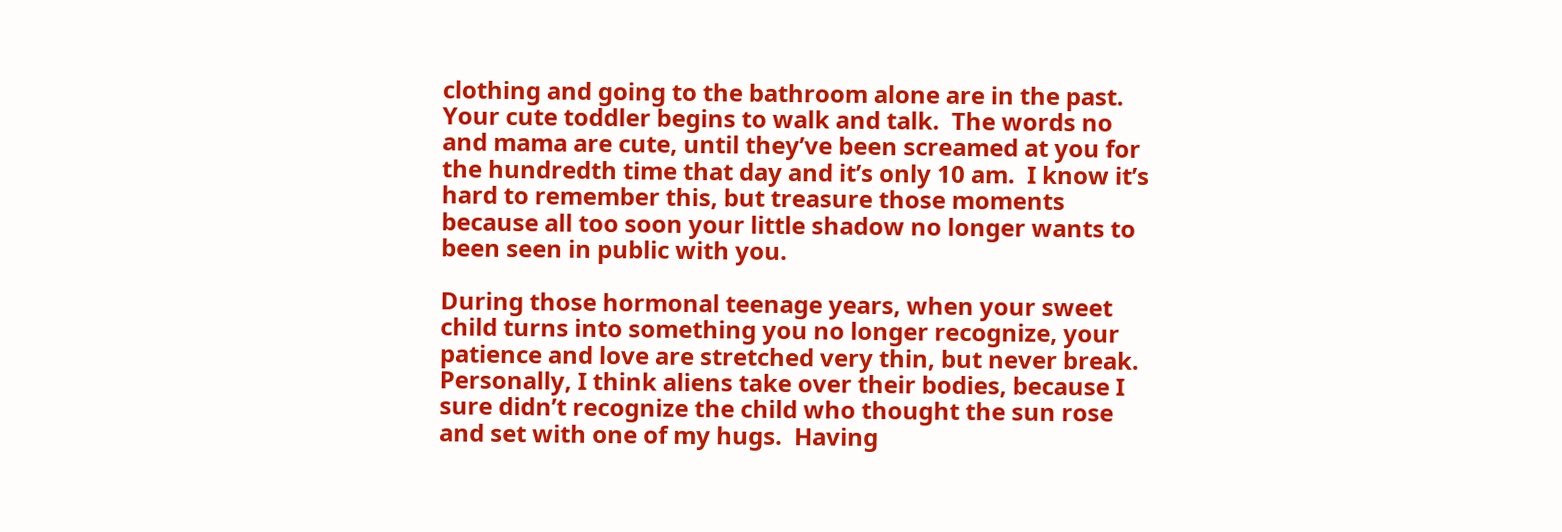clothing and going to the bathroom alone are in the past.  Your cute toddler begins to walk and talk.  The words no and mama are cute, until they’ve been screamed at you for the hundredth time that day and it’s only 10 am.  I know it’s hard to remember this, but treasure those moments because all too soon your little shadow no longer wants to been seen in public with you.

During those hormonal teenage years, when your sweet child turns into something you no longer recognize, your patience and love are stretched very thin, but never break.  Personally, I think aliens take over their bodies, because I sure didn’t recognize the child who thought the sun rose and set with one of my hugs.  Having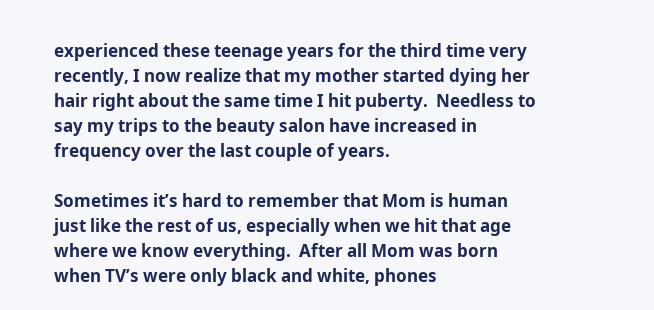experienced these teenage years for the third time very recently, I now realize that my mother started dying her hair right about the same time I hit puberty.  Needless to say my trips to the beauty salon have increased in frequency over the last couple of years.

Sometimes it’s hard to remember that Mom is human just like the rest of us, especially when we hit that age where we know everything.  After all Mom was born when TV’s were only black and white, phones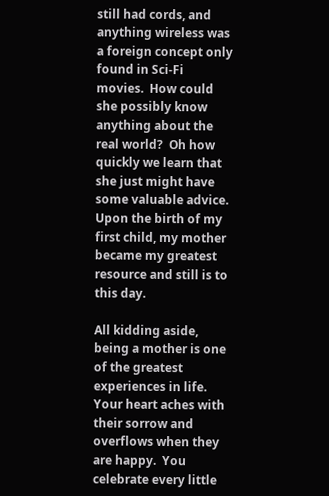still had cords, and anything wireless was a foreign concept only found in Sci-Fi movies.  How could she possibly know anything about the real world?  Oh how quickly we learn that she just might have some valuable advice.  Upon the birth of my first child, my mother became my greatest resource and still is to this day.

All kidding aside, being a mother is one of the greatest experiences in life.  Your heart aches with their sorrow and overflows when they are happy.  You celebrate every little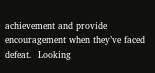achievement and provide encouragement when they’ve faced defeat.  Looking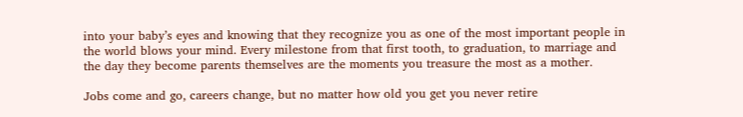into your baby’s eyes and knowing that they recognize you as one of the most important people in the world blows your mind. Every milestone from that first tooth, to graduation, to marriage and the day they become parents themselves are the moments you treasure the most as a mother.

Jobs come and go, careers change, but no matter how old you get you never retire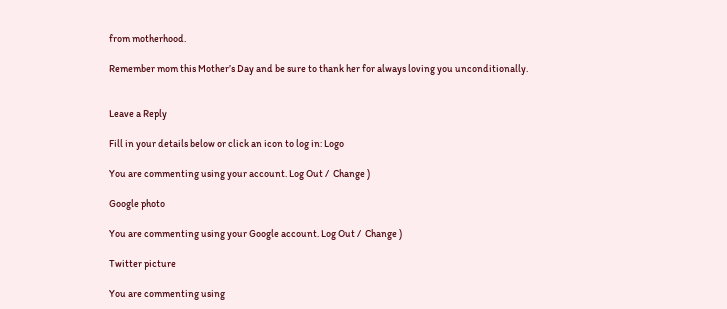from motherhood.

Remember mom this Mother’s Day and be sure to thank her for always loving you unconditionally.


Leave a Reply

Fill in your details below or click an icon to log in: Logo

You are commenting using your account. Log Out /  Change )

Google photo

You are commenting using your Google account. Log Out /  Change )

Twitter picture

You are commenting using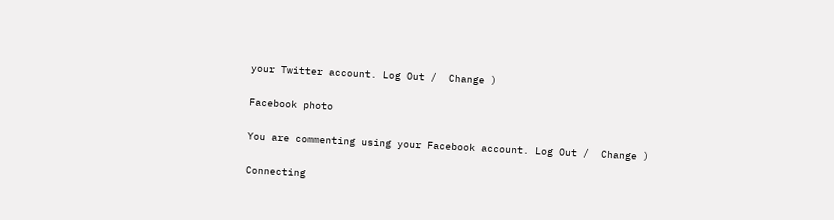your Twitter account. Log Out /  Change )

Facebook photo

You are commenting using your Facebook account. Log Out /  Change )

Connecting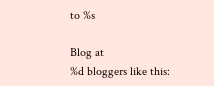to %s

Blog at
%d bloggers like this: